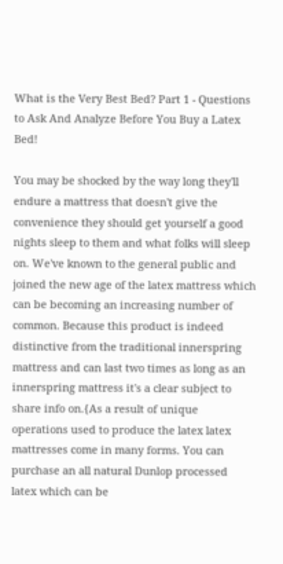What is the Very Best Bed? Part 1 - Questions to Ask And Analyze Before You Buy a Latex Bed!

You may be shocked by the way long they'll endure a mattress that doesn't give the convenience they should get yourself a good nights sleep to them and what folks will sleep on. We've known to the general public and joined the new age of the latex mattress which can be becoming an increasing number of common. Because this product is indeed distinctive from the traditional innerspring mattress and can last two times as long as an innerspring mattress it's a clear subject to share info on.{As a result of unique operations used to produce the latex latex mattresses come in many forms. You can purchase an all natural Dunlop processed latex which can be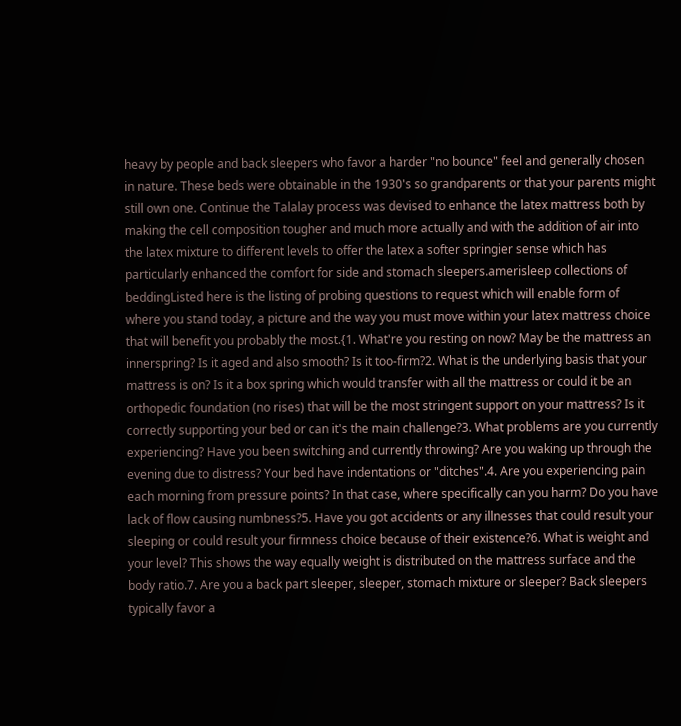heavy by people and back sleepers who favor a harder "no bounce" feel and generally chosen in nature. These beds were obtainable in the 1930's so grandparents or that your parents might still own one. Continue the Talalay process was devised to enhance the latex mattress both by making the cell composition tougher and much more actually and with the addition of air into the latex mixture to different levels to offer the latex a softer springier sense which has particularly enhanced the comfort for side and stomach sleepers.amerisleep collections of beddingListed here is the listing of probing questions to request which will enable form of where you stand today, a picture and the way you must move within your latex mattress choice that will benefit you probably the most.{1. What're you resting on now? May be the mattress an innerspring? Is it aged and also smooth? Is it too-firm?2. What is the underlying basis that your mattress is on? Is it a box spring which would transfer with all the mattress or could it be an orthopedic foundation (no rises) that will be the most stringent support on your mattress? Is it correctly supporting your bed or can it's the main challenge?3. What problems are you currently experiencing? Have you been switching and currently throwing? Are you waking up through the evening due to distress? Your bed have indentations or "ditches".4. Are you experiencing pain each morning from pressure points? In that case, where specifically can you harm? Do you have lack of flow causing numbness?5. Have you got accidents or any illnesses that could result your sleeping or could result your firmness choice because of their existence?6. What is weight and your level? This shows the way equally weight is distributed on the mattress surface and the body ratio.7. Are you a back part sleeper, sleeper, stomach mixture or sleeper? Back sleepers typically favor a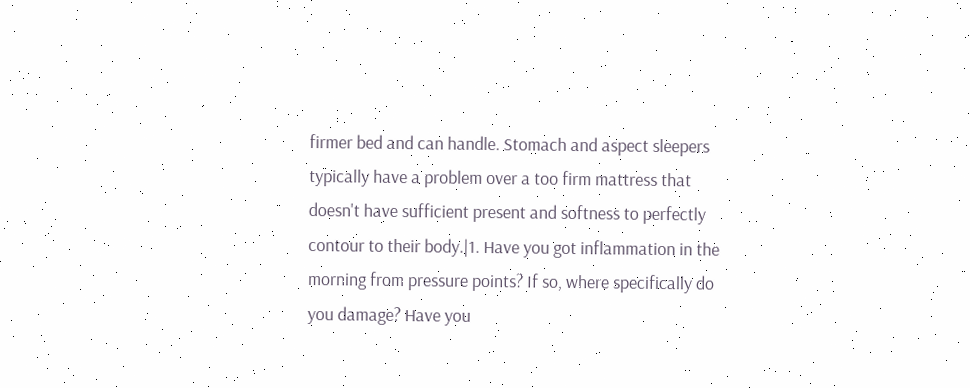firmer bed and can handle. Stomach and aspect sleepers typically have a problem over a too firm mattress that doesn't have sufficient present and softness to perfectly contour to their body.|1. Have you got inflammation in the morning from pressure points? If so, where specifically do you damage? Have you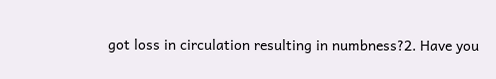got loss in circulation resulting in numbness?2. Have you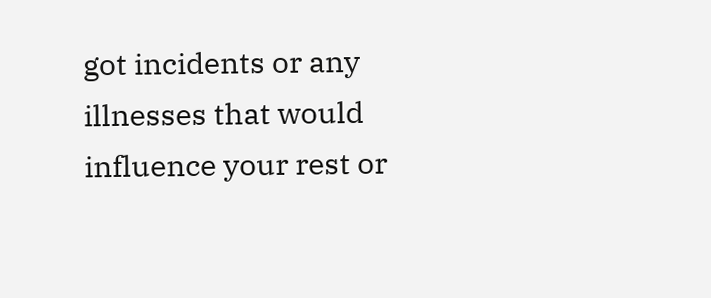got incidents or any illnesses that would influence your rest or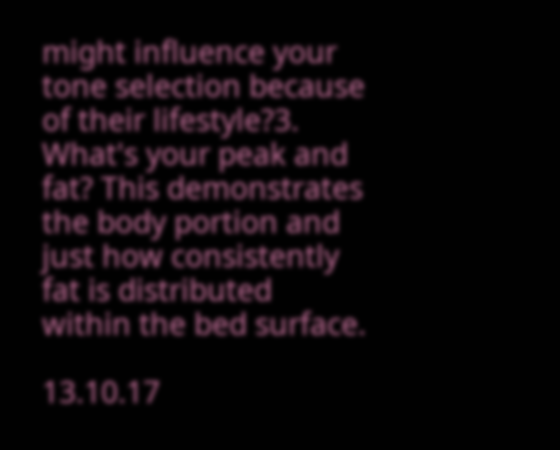might influence your tone selection because of their lifestyle?3. What's your peak and fat? This demonstrates the body portion and just how consistently fat is distributed within the bed surface.

13.10.17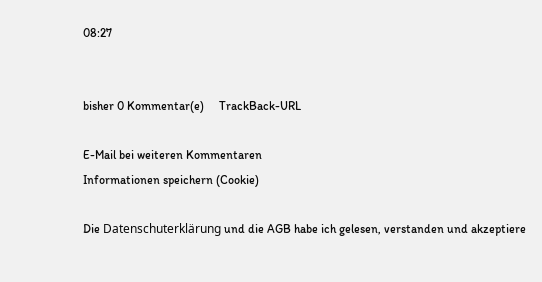08:27


bisher 0 Kommentar(e)     TrackBack-URL

E-Mail bei weiteren Kommentaren
Informationen speichern (Cookie)

Die Datenschuterklärung und die AGB habe ich gelesen, verstanden und akzeptiere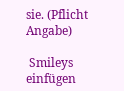sie. (Pflicht Angabe)

 Smileys einfügen